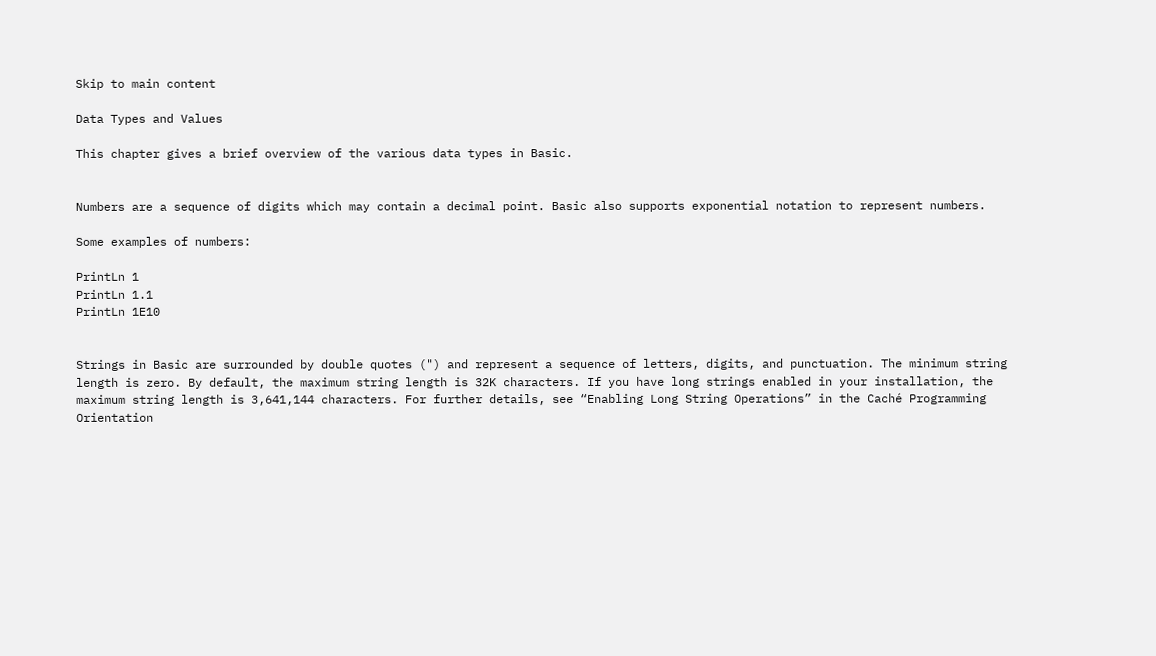Skip to main content

Data Types and Values

This chapter gives a brief overview of the various data types in Basic.


Numbers are a sequence of digits which may contain a decimal point. Basic also supports exponential notation to represent numbers.

Some examples of numbers:

PrintLn 1
PrintLn 1.1
PrintLn 1E10


Strings in Basic are surrounded by double quotes (") and represent a sequence of letters, digits, and punctuation. The minimum string length is zero. By default, the maximum string length is 32K characters. If you have long strings enabled in your installation, the maximum string length is 3,641,144 characters. For further details, see “Enabling Long String Operations” in the Caché Programming Orientation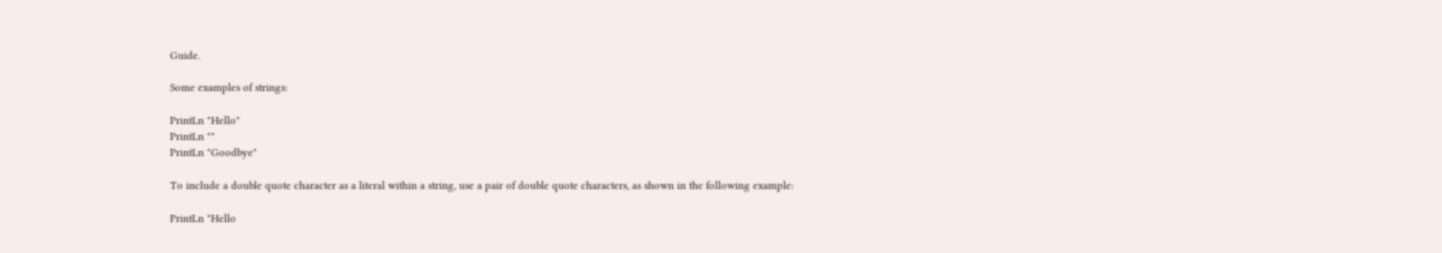Guide.

Some examples of strings:

PrintLn "Hello"
PrintLn ""
PrintLn "Goodbye"

To include a double quote character as a literal within a string, use a pair of double quote characters, as shown in the following example:

PrintLn "Hello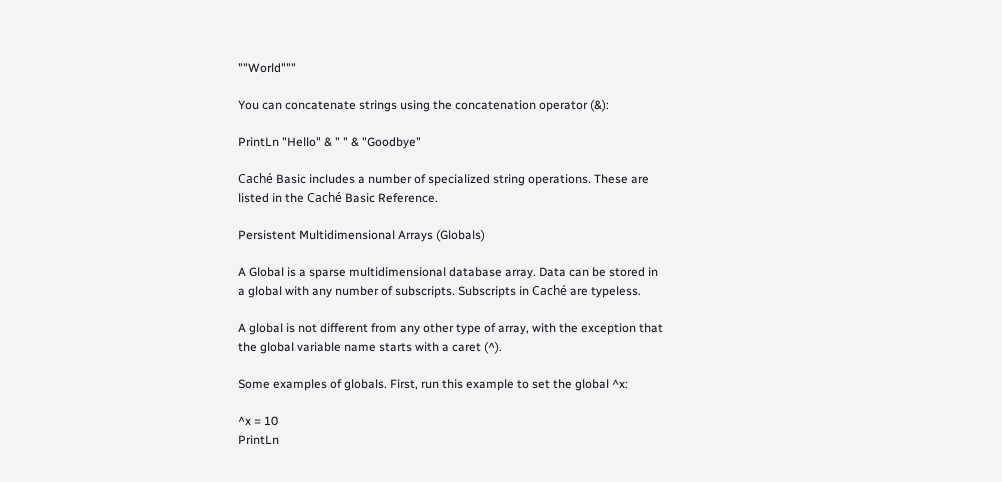""World"""

You can concatenate strings using the concatenation operator (&):

PrintLn "Hello" & " " & "Goodbye"

Caché Basic includes a number of specialized string operations. These are listed in the Caché Basic Reference.

Persistent Multidimensional Arrays (Globals)

A Global is a sparse multidimensional database array. Data can be stored in a global with any number of subscripts. Subscripts in Caché are typeless.

A global is not different from any other type of array, with the exception that the global variable name starts with a caret (^).

Some examples of globals. First, run this example to set the global ^x:

^x = 10
PrintLn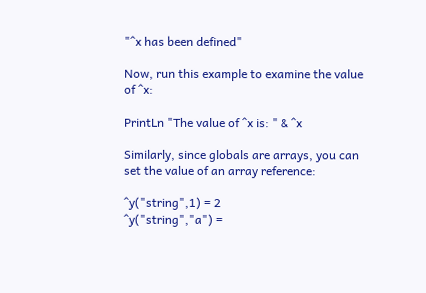"^x has been defined"

Now, run this example to examine the value of ^x:

PrintLn "The value of ^x is: " & ^x

Similarly, since globals are arrays, you can set the value of an array reference:

^y("string",1) = 2
^y("string","a") =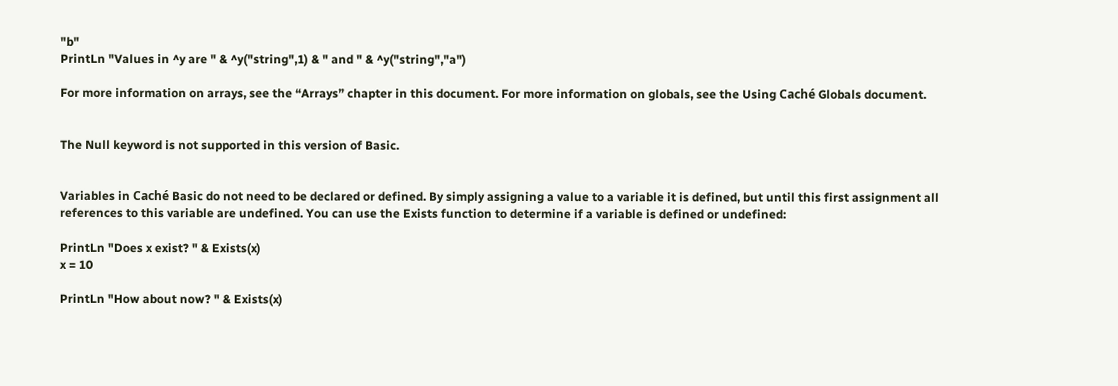"b"
PrintLn "Values in ^y are " & ^y("string",1) & " and " & ^y("string","a")

For more information on arrays, see the “Arrays” chapter in this document. For more information on globals, see the Using Caché Globals document.


The Null keyword is not supported in this version of Basic.


Variables in Caché Basic do not need to be declared or defined. By simply assigning a value to a variable it is defined, but until this first assignment all references to this variable are undefined. You can use the Exists function to determine if a variable is defined or undefined:

PrintLn "Does x exist? " & Exists(x)
x = 10

PrintLn "How about now? " & Exists(x)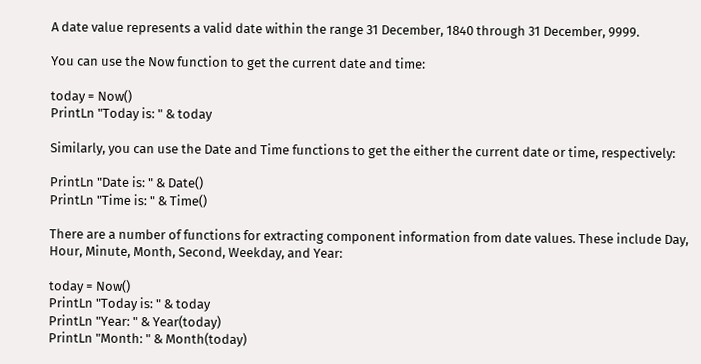A date value represents a valid date within the range 31 December, 1840 through 31 December, 9999.

You can use the Now function to get the current date and time:

today = Now()
PrintLn "Today is: " & today

Similarly, you can use the Date and Time functions to get the either the current date or time, respectively:

PrintLn "Date is: " & Date()
PrintLn "Time is: " & Time()

There are a number of functions for extracting component information from date values. These include Day, Hour, Minute, Month, Second, Weekday, and Year:

today = Now()
PrintLn "Today is: " & today
PrintLn "Year: " & Year(today)
PrintLn "Month: " & Month(today)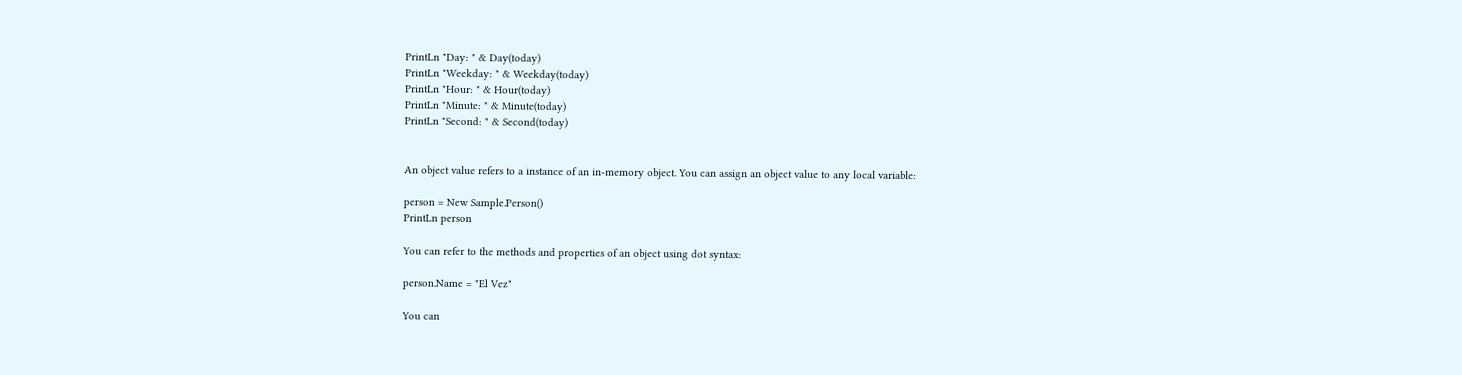PrintLn "Day: " & Day(today)
PrintLn "Weekday: " & Weekday(today)
PrintLn "Hour: " & Hour(today)
PrintLn "Minute: " & Minute(today)
PrintLn "Second: " & Second(today)


An object value refers to a instance of an in-memory object. You can assign an object value to any local variable:

person = New Sample.Person()
PrintLn person

You can refer to the methods and properties of an object using dot syntax:

person.Name = "El Vez"

You can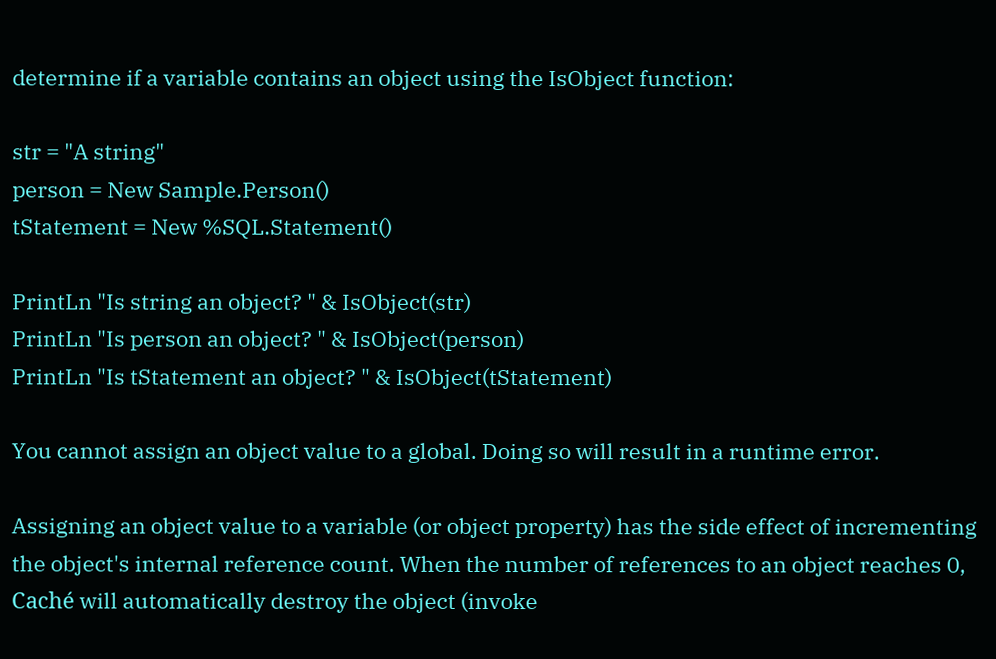determine if a variable contains an object using the IsObject function:

str = "A string"
person = New Sample.Person()
tStatement = New %SQL.Statement()

PrintLn "Is string an object? " & IsObject(str)
PrintLn "Is person an object? " & IsObject(person)
PrintLn "Is tStatement an object? " & IsObject(tStatement)

You cannot assign an object value to a global. Doing so will result in a runtime error.

Assigning an object value to a variable (or object property) has the side effect of incrementing the object's internal reference count. When the number of references to an object reaches 0, Caché will automatically destroy the object (invoke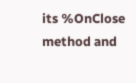its %OnClose method and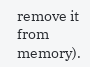remove it from memory).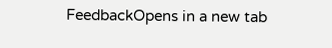FeedbackOpens in a new tab